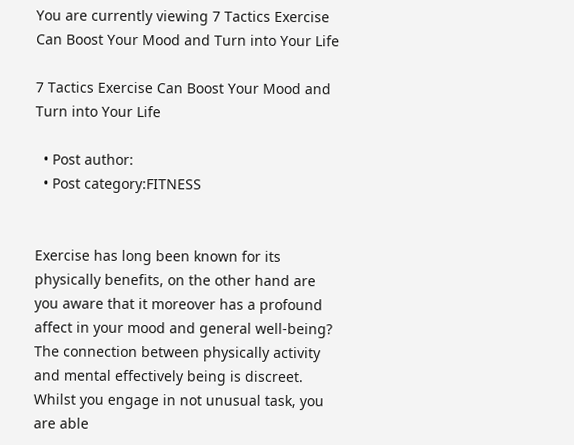You are currently viewing 7 Tactics Exercise Can Boost Your Mood and Turn into Your Life

7 Tactics Exercise Can Boost Your Mood and Turn into Your Life

  • Post author:
  • Post category:FITNESS


Exercise has long been known for its physically benefits, on the other hand are you aware that it moreover has a profound affect in your mood and general well-being? The connection between physically activity and mental effectively being is discreet. Whilst you engage in not unusual task, you are able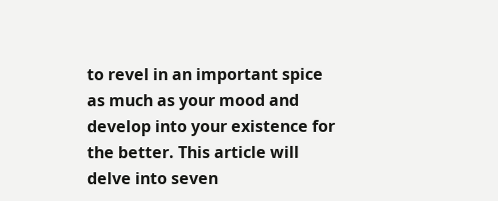to revel in an important spice as much as your mood and develop into your existence for the better. This article will delve into seven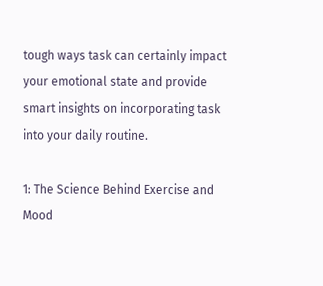tough ways task can certainly impact your emotional state and provide smart insights on incorporating task into your daily routine.

1: The Science Behind Exercise and Mood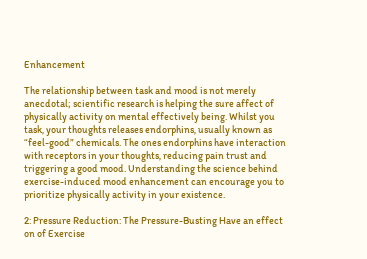Enhancement

The relationship between task and mood is not merely anecdotal; scientific research is helping the sure affect of physically activity on mental effectively being. Whilst you task, your thoughts releases endorphins, usually known as “feel-good” chemicals. The ones endorphins have interaction with receptors in your thoughts, reducing pain trust and triggering a good mood. Understanding the science behind exercise-induced mood enhancement can encourage you to prioritize physically activity in your existence.

2: Pressure Reduction: The Pressure-Busting Have an effect on of Exercise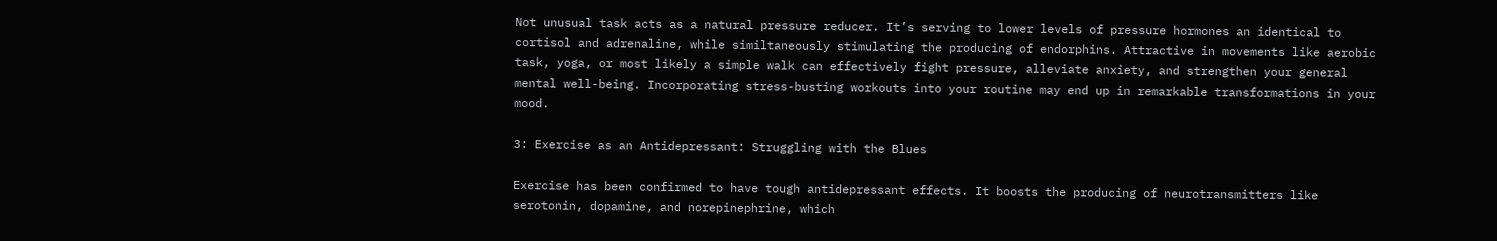Not unusual task acts as a natural pressure reducer. It’s serving to lower levels of pressure hormones an identical to cortisol and adrenaline, while similtaneously stimulating the producing of endorphins. Attractive in movements like aerobic task, yoga, or most likely a simple walk can effectively fight pressure, alleviate anxiety, and strengthen your general mental well-being. Incorporating stress-busting workouts into your routine may end up in remarkable transformations in your mood.

3: Exercise as an Antidepressant: Struggling with the Blues

Exercise has been confirmed to have tough antidepressant effects. It boosts the producing of neurotransmitters like serotonin, dopamine, and norepinephrine, which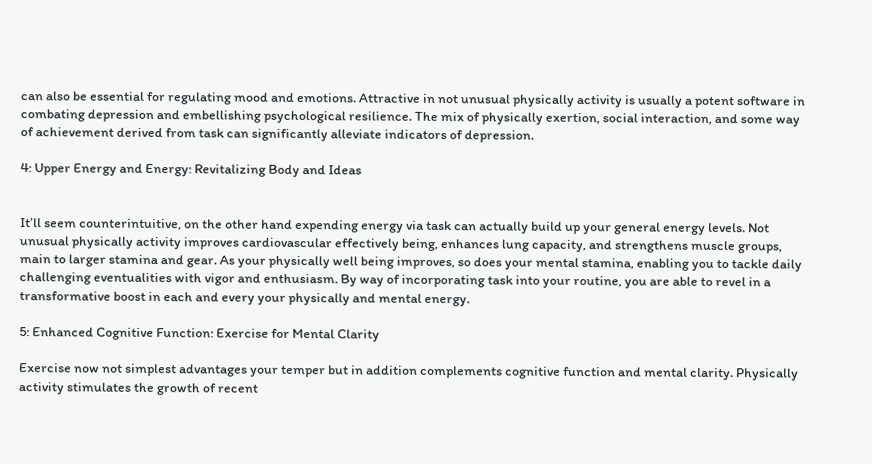can also be essential for regulating mood and emotions. Attractive in not unusual physically activity is usually a potent software in combating depression and embellishing psychological resilience. The mix of physically exertion, social interaction, and some way of achievement derived from task can significantly alleviate indicators of depression.

4: Upper Energy and Energy: Revitalizing Body and Ideas


It’ll seem counterintuitive, on the other hand expending energy via task can actually build up your general energy levels. Not unusual physically activity improves cardiovascular effectively being, enhances lung capacity, and strengthens muscle groups, main to larger stamina and gear. As your physically well being improves, so does your mental stamina, enabling you to tackle daily challenging eventualities with vigor and enthusiasm. By way of incorporating task into your routine, you are able to revel in a transformative boost in each and every your physically and mental energy.

5: Enhanced Cognitive Function: Exercise for Mental Clarity

Exercise now not simplest advantages your temper but in addition complements cognitive function and mental clarity. Physically activity stimulates the growth of recent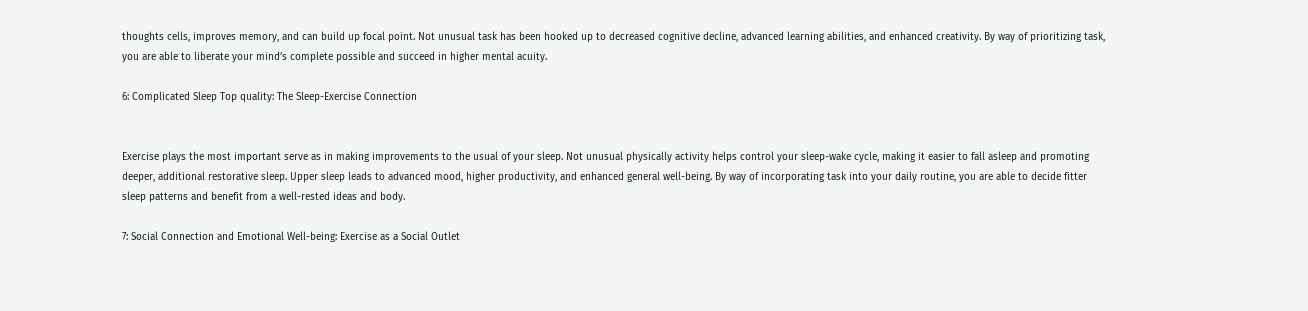thoughts cells, improves memory, and can build up focal point. Not unusual task has been hooked up to decreased cognitive decline, advanced learning abilities, and enhanced creativity. By way of prioritizing task, you are able to liberate your mind’s complete possible and succeed in higher mental acuity.

6: Complicated Sleep Top quality: The Sleep-Exercise Connection


Exercise plays the most important serve as in making improvements to the usual of your sleep. Not unusual physically activity helps control your sleep-wake cycle, making it easier to fall asleep and promoting deeper, additional restorative sleep. Upper sleep leads to advanced mood, higher productivity, and enhanced general well-being. By way of incorporating task into your daily routine, you are able to decide fitter sleep patterns and benefit from a well-rested ideas and body.

7: Social Connection and Emotional Well-being: Exercise as a Social Outlet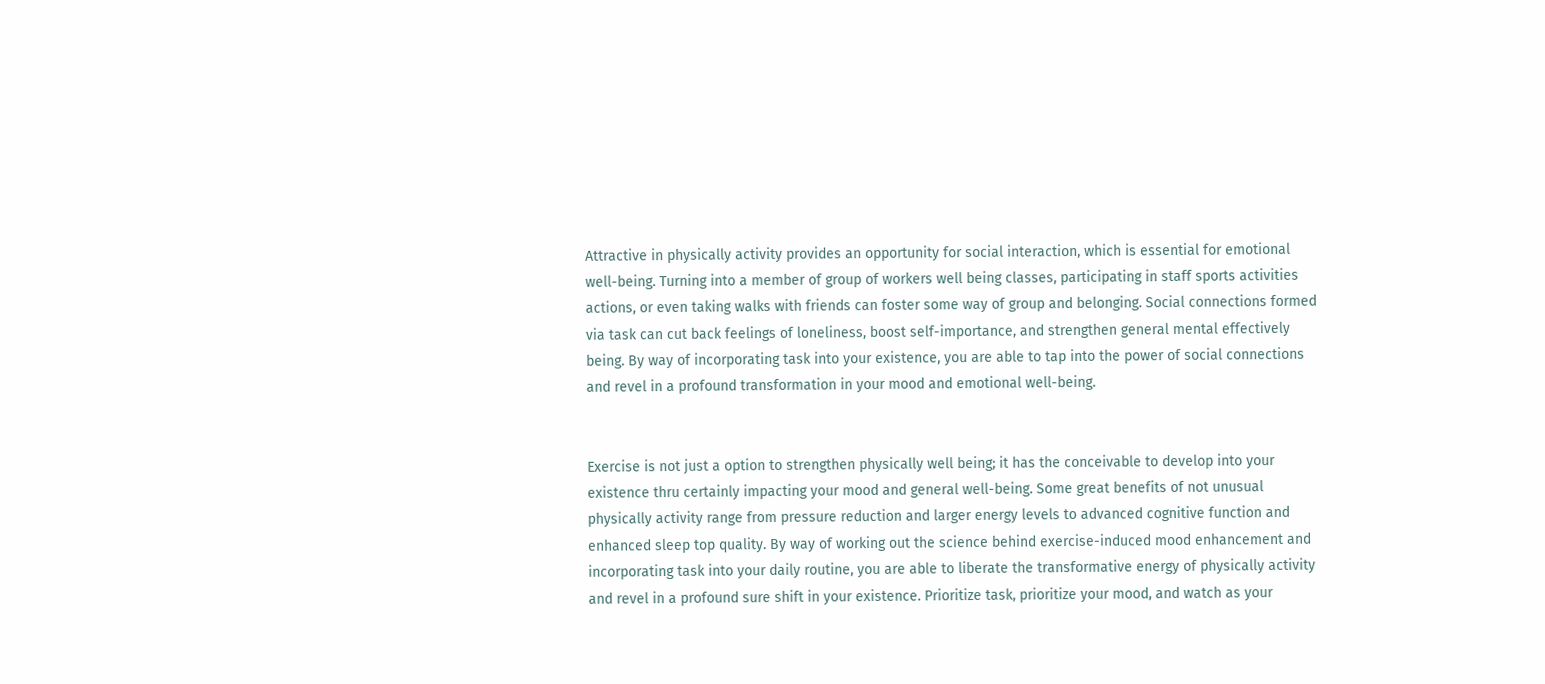Attractive in physically activity provides an opportunity for social interaction, which is essential for emotional well-being. Turning into a member of group of workers well being classes, participating in staff sports activities actions, or even taking walks with friends can foster some way of group and belonging. Social connections formed via task can cut back feelings of loneliness, boost self-importance, and strengthen general mental effectively being. By way of incorporating task into your existence, you are able to tap into the power of social connections and revel in a profound transformation in your mood and emotional well-being.


Exercise is not just a option to strengthen physically well being; it has the conceivable to develop into your existence thru certainly impacting your mood and general well-being. Some great benefits of not unusual physically activity range from pressure reduction and larger energy levels to advanced cognitive function and enhanced sleep top quality. By way of working out the science behind exercise-induced mood enhancement and incorporating task into your daily routine, you are able to liberate the transformative energy of physically activity and revel in a profound sure shift in your existence. Prioritize task, prioritize your mood, and watch as your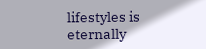lifestyles is eternally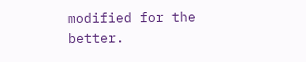modified for the better.